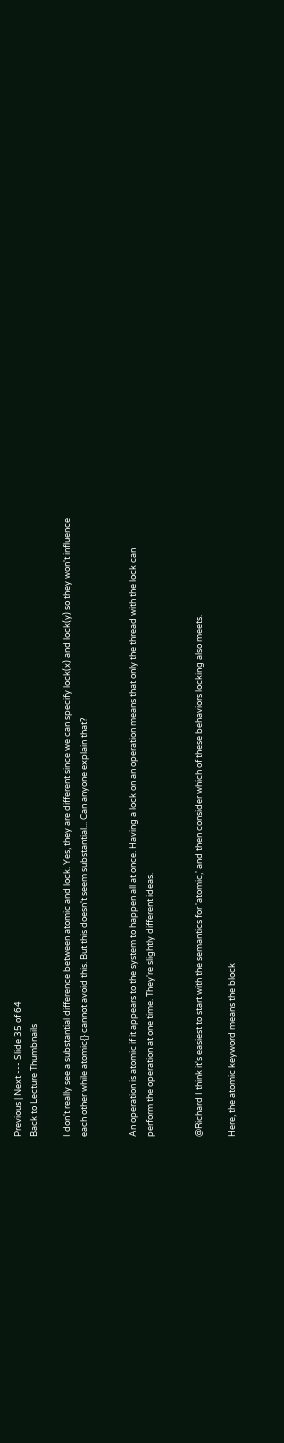Previous | Next --- Slide 35 of 64
Back to Lecture Thumbnails

I don't really see a substantial difference between atomic and lock. Yes, they are different since we can specify lock(x) and lock(y) so they won't influence each other while atomic{} cannot avoid this. But this doesn't seem substantial... Can anyone explain that?


An operation is atomic if it appears to the system to happen all at once. Having a lock on an operation means that only the thread with the lock can perform the operation at one time. They're slightly different ideas.


@Richard I think it's easiest to start with the semantics for 'atomic,' and then consider which of these behaviors locking also meets.

Here, the atomic keyword means the block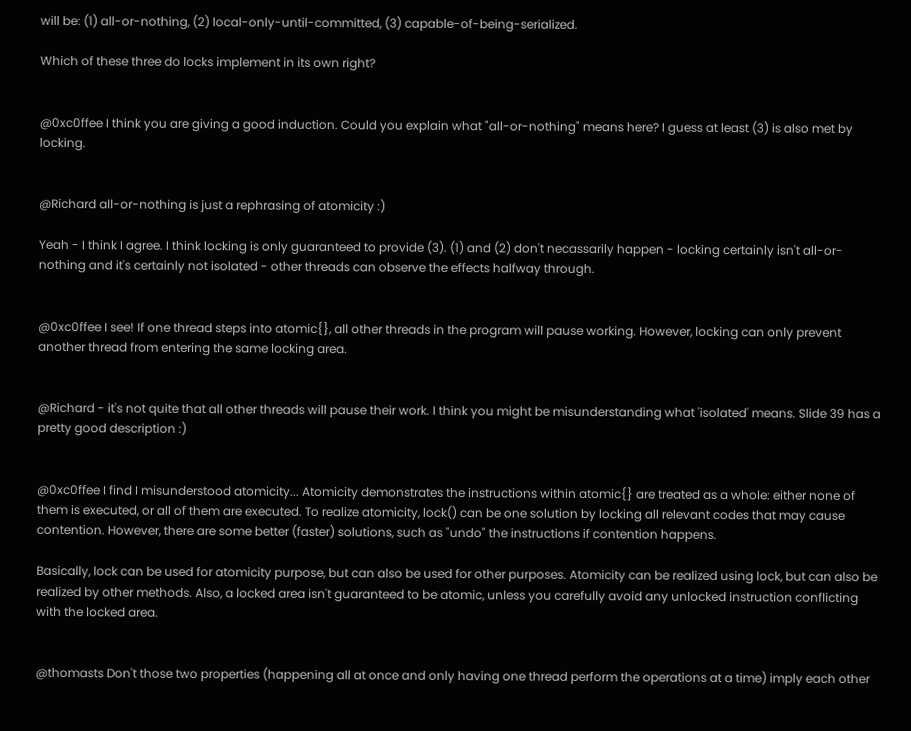will be: (1) all-or-nothing, (2) local-only-until-committed, (3) capable-of-being-serialized.

Which of these three do locks implement in its own right?


@0xc0ffee I think you are giving a good induction. Could you explain what "all-or-nothing" means here? I guess at least (3) is also met by locking.


@Richard all-or-nothing is just a rephrasing of atomicity :)

Yeah - I think I agree. I think locking is only guaranteed to provide (3). (1) and (2) don't necassarily happen - locking certainly isn't all-or-nothing and it's certainly not isolated - other threads can observe the effects halfway through.


@0xc0ffee I see! If one thread steps into atomic{}, all other threads in the program will pause working. However, locking can only prevent another thread from entering the same locking area.


@Richard - it's not quite that all other threads will pause their work. I think you might be misunderstanding what 'isolated' means. Slide 39 has a pretty good description :)


@0xc0ffee I find I misunderstood atomicity... Atomicity demonstrates the instructions within atomic{} are treated as a whole: either none of them is executed, or all of them are executed. To realize atomicity, lock() can be one solution by locking all relevant codes that may cause contention. However, there are some better (faster) solutions, such as "undo" the instructions if contention happens.

Basically, lock can be used for atomicity purpose, but can also be used for other purposes. Atomicity can be realized using lock, but can also be realized by other methods. Also, a locked area isn't guaranteed to be atomic, unless you carefully avoid any unlocked instruction conflicting with the locked area.


@thomasts Don't those two properties (happening all at once and only having one thread perform the operations at a time) imply each other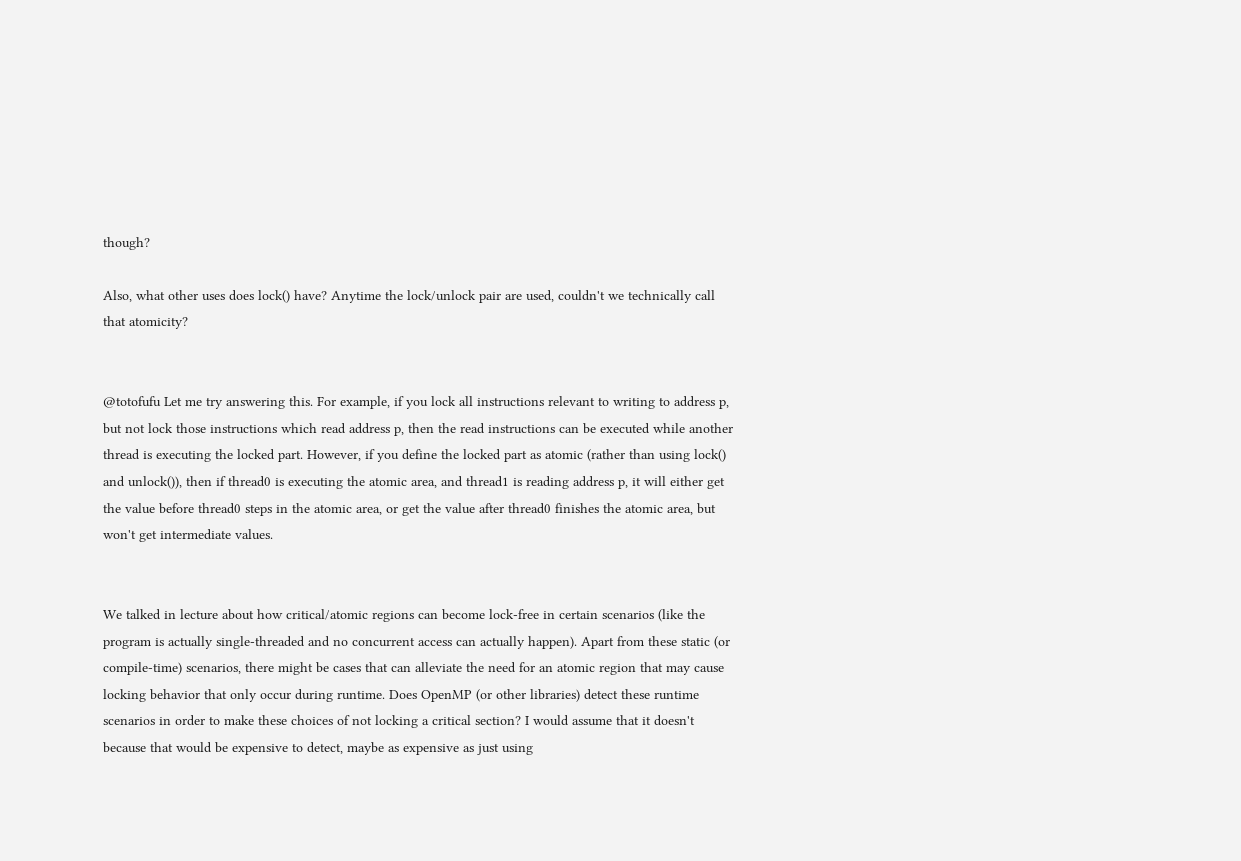though?

Also, what other uses does lock() have? Anytime the lock/unlock pair are used, couldn't we technically call that atomicity?


@totofufu Let me try answering this. For example, if you lock all instructions relevant to writing to address p, but not lock those instructions which read address p, then the read instructions can be executed while another thread is executing the locked part. However, if you define the locked part as atomic (rather than using lock() and unlock()), then if thread0 is executing the atomic area, and thread1 is reading address p, it will either get the value before thread0 steps in the atomic area, or get the value after thread0 finishes the atomic area, but won't get intermediate values.


We talked in lecture about how critical/atomic regions can become lock-free in certain scenarios (like the program is actually single-threaded and no concurrent access can actually happen). Apart from these static (or compile-time) scenarios, there might be cases that can alleviate the need for an atomic region that may cause locking behavior that only occur during runtime. Does OpenMP (or other libraries) detect these runtime scenarios in order to make these choices of not locking a critical section? I would assume that it doesn't because that would be expensive to detect, maybe as expensive as just using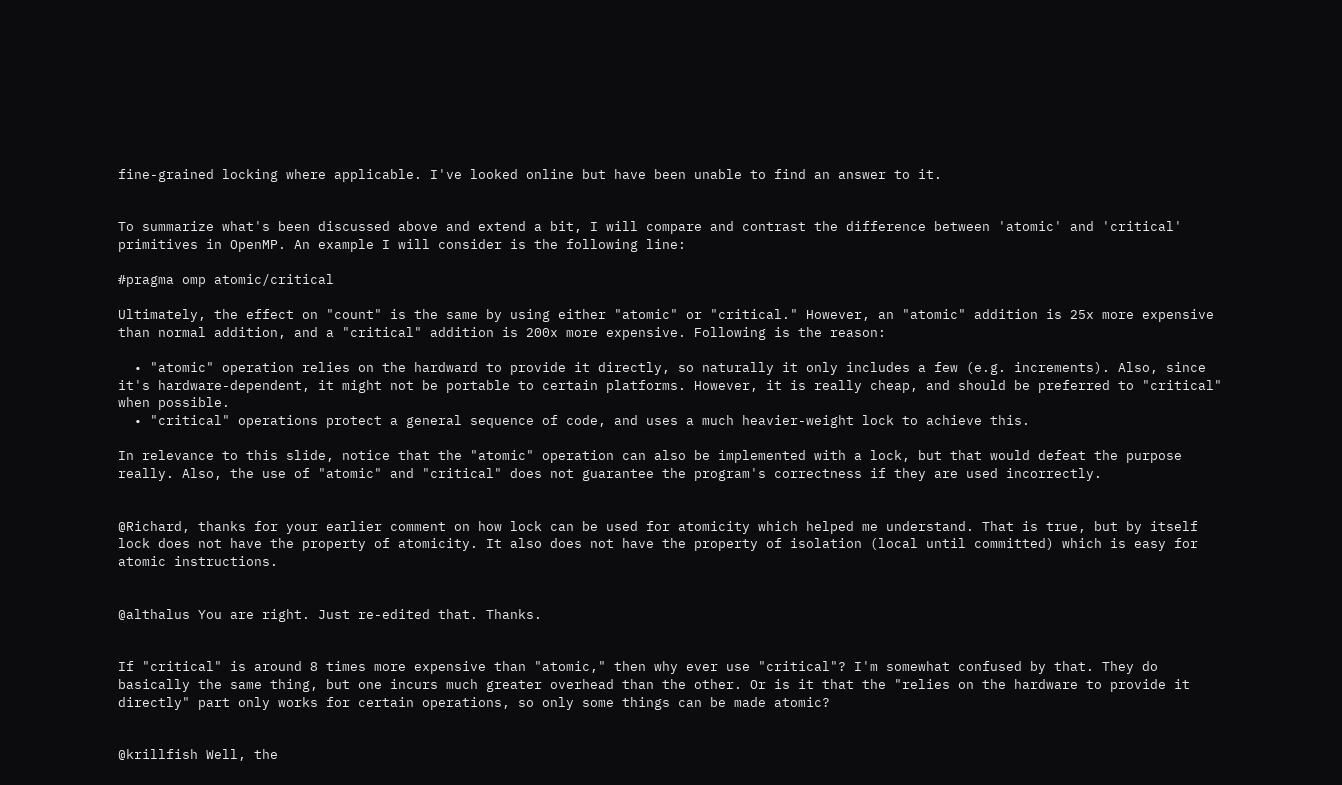fine-grained locking where applicable. I've looked online but have been unable to find an answer to it.


To summarize what's been discussed above and extend a bit, I will compare and contrast the difference between 'atomic' and 'critical' primitives in OpenMP. An example I will consider is the following line:

#pragma omp atomic/critical

Ultimately, the effect on "count" is the same by using either "atomic" or "critical." However, an "atomic" addition is 25x more expensive than normal addition, and a "critical" addition is 200x more expensive. Following is the reason:

  • "atomic" operation relies on the hardward to provide it directly, so naturally it only includes a few (e.g. increments). Also, since it's hardware-dependent, it might not be portable to certain platforms. However, it is really cheap, and should be preferred to "critical" when possible.
  • "critical" operations protect a general sequence of code, and uses a much heavier-weight lock to achieve this.

In relevance to this slide, notice that the "atomic" operation can also be implemented with a lock, but that would defeat the purpose really. Also, the use of "atomic" and "critical" does not guarantee the program's correctness if they are used incorrectly.


@Richard, thanks for your earlier comment on how lock can be used for atomicity which helped me understand. That is true, but by itself lock does not have the property of atomicity. It also does not have the property of isolation (local until committed) which is easy for atomic instructions.


@althalus You are right. Just re-edited that. Thanks.


If "critical" is around 8 times more expensive than "atomic," then why ever use "critical"? I'm somewhat confused by that. They do basically the same thing, but one incurs much greater overhead than the other. Or is it that the "relies on the hardware to provide it directly" part only works for certain operations, so only some things can be made atomic?


@krillfish Well, the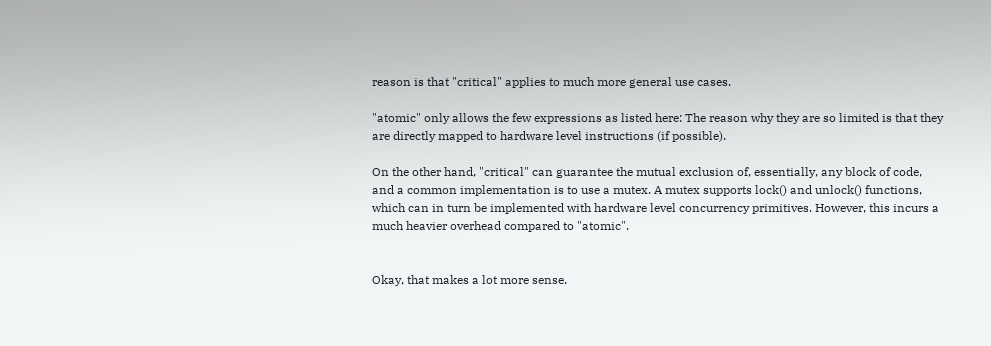reason is that "critical" applies to much more general use cases.

"atomic" only allows the few expressions as listed here: The reason why they are so limited is that they are directly mapped to hardware level instructions (if possible).

On the other hand, "critical" can guarantee the mutual exclusion of, essentially, any block of code, and a common implementation is to use a mutex. A mutex supports lock() and unlock() functions, which can in turn be implemented with hardware level concurrency primitives. However, this incurs a much heavier overhead compared to "atomic".


Okay, that makes a lot more sense.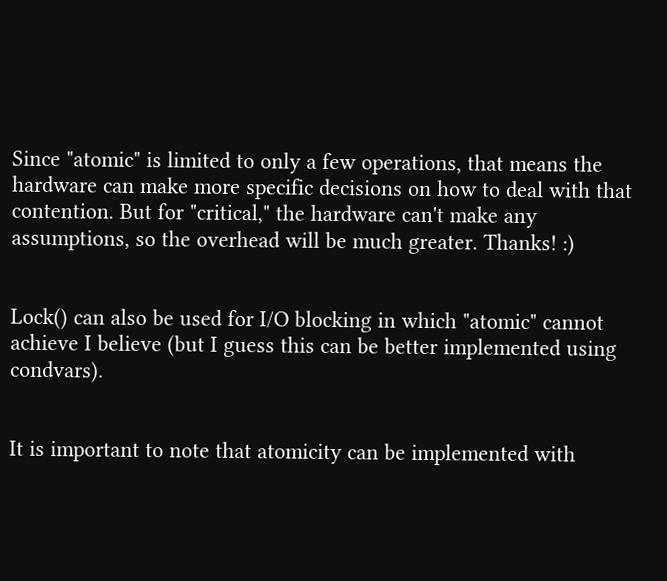Since "atomic" is limited to only a few operations, that means the hardware can make more specific decisions on how to deal with that contention. But for "critical," the hardware can't make any assumptions, so the overhead will be much greater. Thanks! :)


Lock() can also be used for I/O blocking in which "atomic" cannot achieve I believe (but I guess this can be better implemented using condvars).


It is important to note that atomicity can be implemented with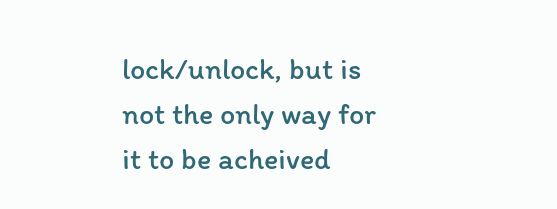lock/unlock, but is not the only way for it to be acheived